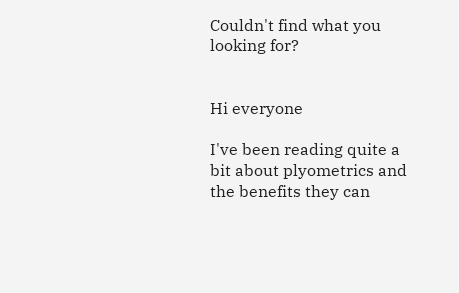Couldn't find what you looking for?


Hi everyone

I've been reading quite a bit about plyometrics and the benefits they can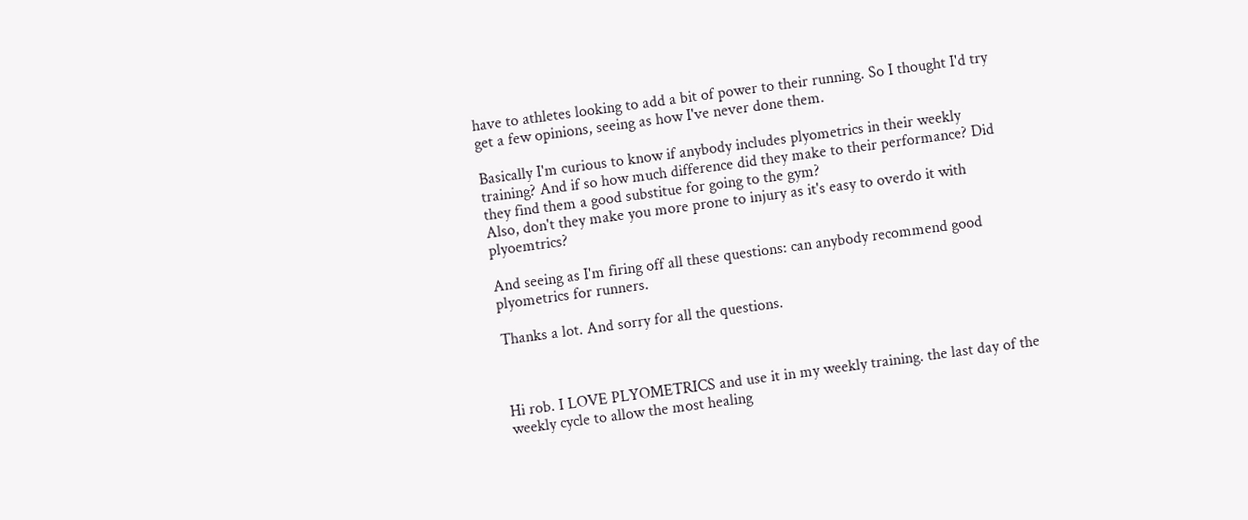have to athletes looking to add a bit of power to their running. So I thought I'd try get a few opinions, seeing as how I've never done them.

Basically I'm curious to know if anybody includes plyometrics in their weekly training? And if so how much difference did they make to their performance? Did they find them a good substitue for going to the gym?
Also, don't they make you more prone to injury as it's easy to overdo it with plyoemtrics?

And seeing as I'm firing off all these questions: can anybody recommend good plyometrics for runners.

Thanks a lot. And sorry for all the questions.



Hi rob. I LOVE PLYOMETRICS and use it in my weekly training. the last day of the weekly cycle to allow the most healing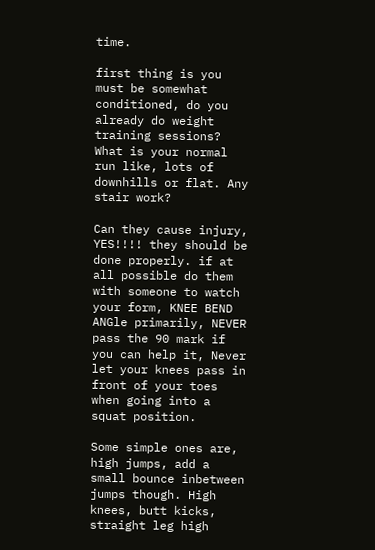time.

first thing is you must be somewhat conditioned, do you already do weight training sessions? What is your normal run like, lots of downhills or flat. Any stair work?

Can they cause injury, YES!!!! they should be done properly. if at all possible do them with someone to watch your form, KNEE BEND ANGle primarily, NEVER pass the 90 mark if you can help it, Never let your knees pass in front of your toes when going into a squat position.

Some simple ones are, high jumps, add a small bounce inbetween jumps though. High knees, butt kicks, straight leg high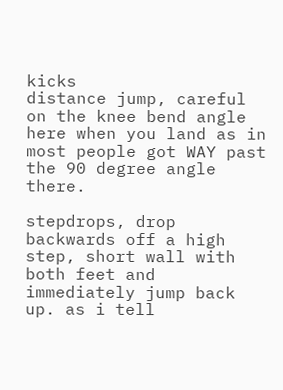kicks
distance jump, careful on the knee bend angle here when you land as in most people got WAY past the 90 degree angle there.

stepdrops, drop backwards off a high step, short wall with both feet and immediately jump back up. as i tell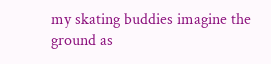my skating buddies imagine the ground as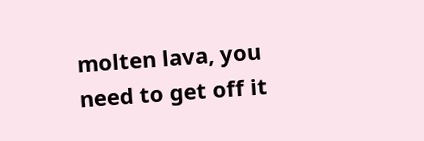molten lava, you need to get off it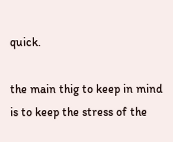quick.

the main thig to keep in mind is to keep the stress of the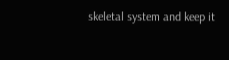skeletal system and keep it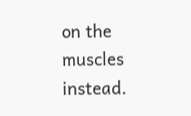on the muscles instead.